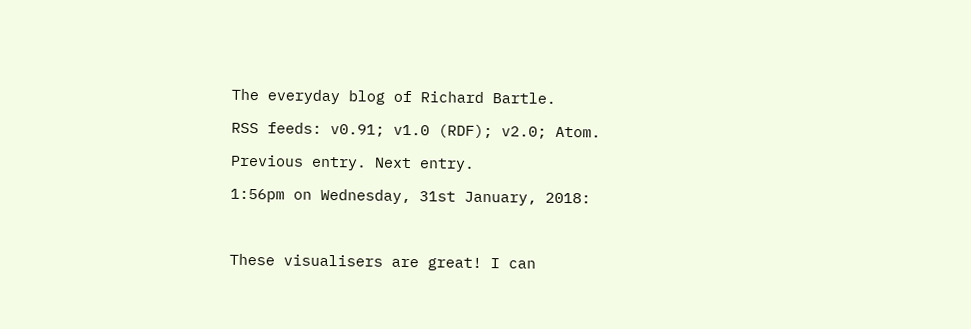The everyday blog of Richard Bartle.

RSS feeds: v0.91; v1.0 (RDF); v2.0; Atom.

Previous entry. Next entry.

1:56pm on Wednesday, 31st January, 2018:



These visualisers are great! I can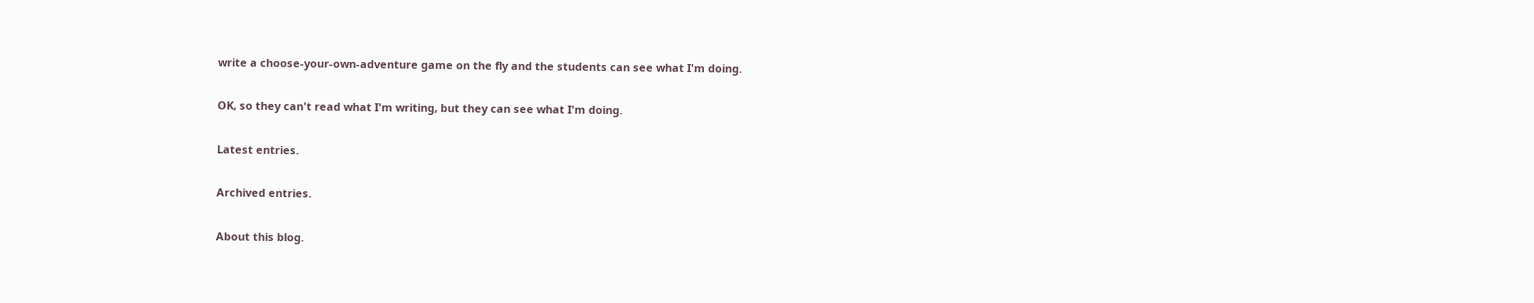write a choose-your-own-adventure game on the fly and the students can see what I'm doing.

OK, so they can't read what I'm writing, but they can see what I'm doing.

Latest entries.

Archived entries.

About this blog.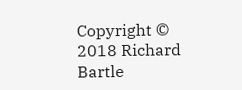Copyright © 2018 Richard Bartle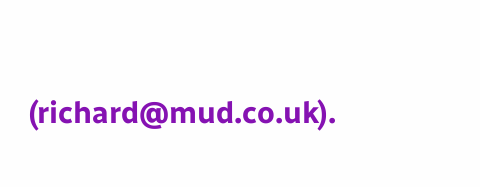(richard@mud.co.uk).